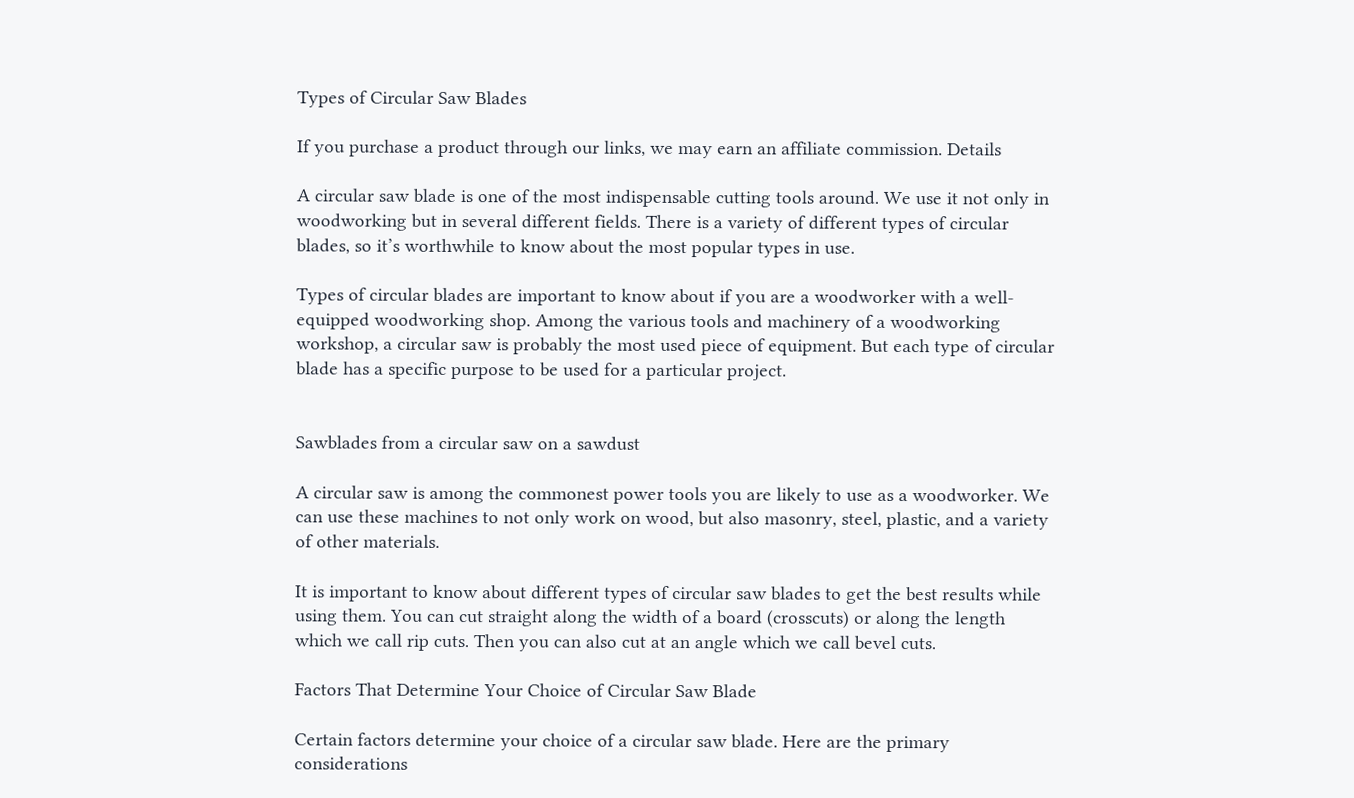Types of Circular Saw Blades

If you purchase a product through our links, we may earn an affiliate commission. Details

A circular saw blade is one of the most indispensable cutting tools around. We use it not only in woodworking but in several different fields. There is a variety of different types of circular blades, so it’s worthwhile to know about the most popular types in use.

Types of circular blades are important to know about if you are a woodworker with a well-equipped woodworking shop. Among the various tools and machinery of a woodworking workshop, a circular saw is probably the most used piece of equipment. But each type of circular blade has a specific purpose to be used for a particular project.


Sawblades from a circular saw on a sawdust

A circular saw is among the commonest power tools you are likely to use as a woodworker. We can use these machines to not only work on wood, but also masonry, steel, plastic, and a variety of other materials.

It is important to know about different types of circular saw blades to get the best results while using them. You can cut straight along the width of a board (crosscuts) or along the length which we call rip cuts. Then you can also cut at an angle which we call bevel cuts.

Factors That Determine Your Choice of Circular Saw Blade

Certain factors determine your choice of a circular saw blade. Here are the primary considerations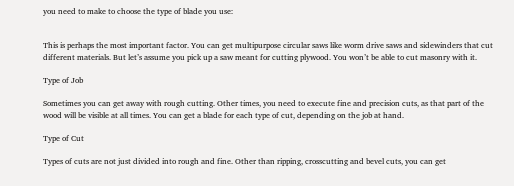you need to make to choose the type of blade you use:


This is perhaps the most important factor. You can get multipurpose circular saws like worm drive saws and sidewinders that cut different materials. But let’s assume you pick up a saw meant for cutting plywood. You won’t be able to cut masonry with it.

Type of Job

Sometimes you can get away with rough cutting. Other times, you need to execute fine and precision cuts, as that part of the wood will be visible at all times. You can get a blade for each type of cut, depending on the job at hand.

Type of Cut

Types of cuts are not just divided into rough and fine. Other than ripping, crosscutting and bevel cuts, you can get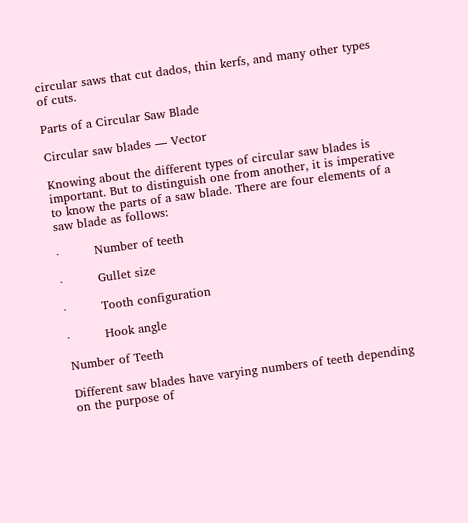circular saws that cut dados, thin kerfs, and many other types of cuts.

Parts of a Circular Saw Blade

Circular saw blades — Vector

Knowing about the different types of circular saw blades is important. But to distinguish one from another, it is imperative to know the parts of a saw blade. There are four elements of a saw blade as follows:

·         Number of teeth

·         Gullet size

·         Tooth configuration

·         Hook angle

Number of Teeth

Different saw blades have varying numbers of teeth depending on the purpose of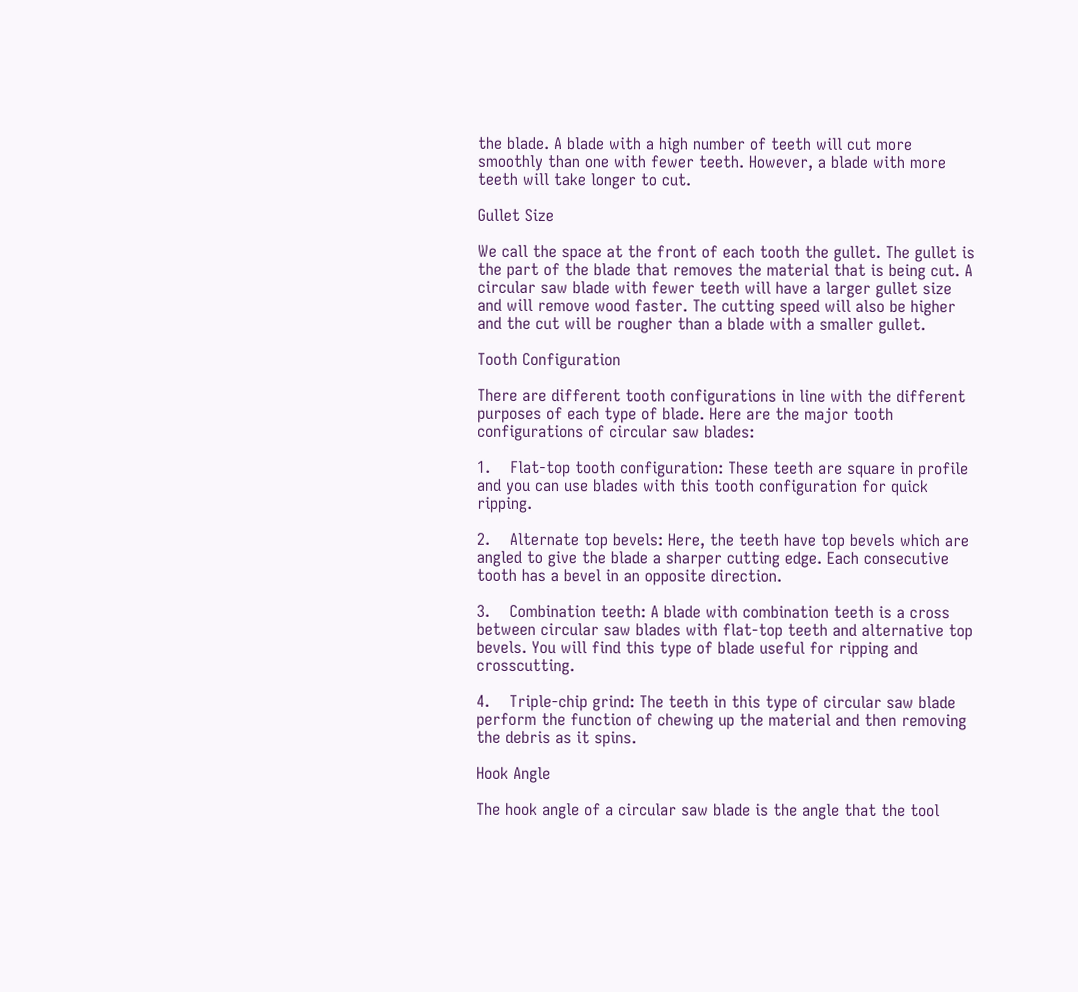the blade. A blade with a high number of teeth will cut more smoothly than one with fewer teeth. However, a blade with more teeth will take longer to cut.

Gullet Size

We call the space at the front of each tooth the gullet. The gullet is the part of the blade that removes the material that is being cut. A circular saw blade with fewer teeth will have a larger gullet size and will remove wood faster. The cutting speed will also be higher and the cut will be rougher than a blade with a smaller gullet.

Tooth Configuration

There are different tooth configurations in line with the different purposes of each type of blade. Here are the major tooth configurations of circular saw blades:

1.    Flat-top tooth configuration: These teeth are square in profile and you can use blades with this tooth configuration for quick ripping.

2.    Alternate top bevels: Here, the teeth have top bevels which are angled to give the blade a sharper cutting edge. Each consecutive tooth has a bevel in an opposite direction.

3.    Combination teeth: A blade with combination teeth is a cross between circular saw blades with flat-top teeth and alternative top bevels. You will find this type of blade useful for ripping and crosscutting.

4.    Triple-chip grind: The teeth in this type of circular saw blade perform the function of chewing up the material and then removing the debris as it spins.

Hook Angle

The hook angle of a circular saw blade is the angle that the tool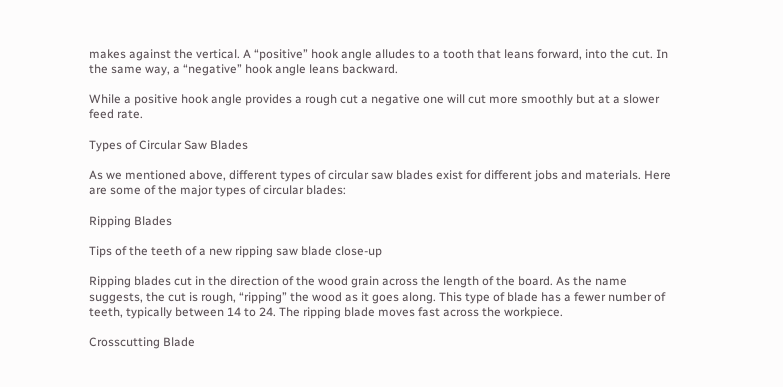makes against the vertical. A “positive” hook angle alludes to a tooth that leans forward, into the cut. In the same way, a “negative” hook angle leans backward.

While a positive hook angle provides a rough cut a negative one will cut more smoothly but at a slower feed rate.

Types of Circular Saw Blades

As we mentioned above, different types of circular saw blades exist for different jobs and materials. Here are some of the major types of circular blades:

Ripping Blades

Tips of the teeth of a new ripping saw blade close-up

Ripping blades cut in the direction of the wood grain across the length of the board. As the name suggests, the cut is rough, “ripping” the wood as it goes along. This type of blade has a fewer number of teeth, typically between 14 to 24. The ripping blade moves fast across the workpiece.

Crosscutting Blade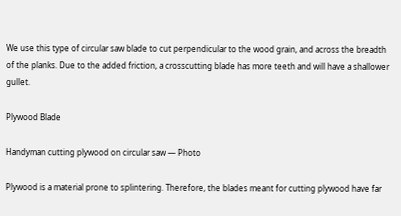We use this type of circular saw blade to cut perpendicular to the wood grain, and across the breadth of the planks. Due to the added friction, a crosscutting blade has more teeth and will have a shallower gullet.

Plywood Blade

Handyman cutting plywood on circular saw — Photo

Plywood is a material prone to splintering. Therefore, the blades meant for cutting plywood have far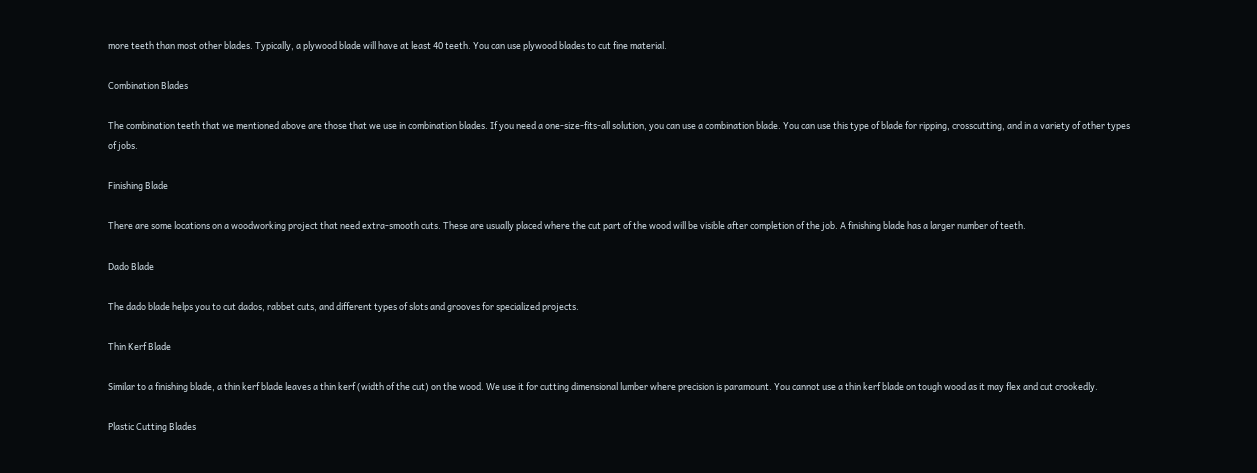more teeth than most other blades. Typically, a plywood blade will have at least 40 teeth. You can use plywood blades to cut fine material.

Combination Blades

The combination teeth that we mentioned above are those that we use in combination blades. If you need a one-size-fits-all solution, you can use a combination blade. You can use this type of blade for ripping, crosscutting, and in a variety of other types of jobs.

Finishing Blade

There are some locations on a woodworking project that need extra-smooth cuts. These are usually placed where the cut part of the wood will be visible after completion of the job. A finishing blade has a larger number of teeth.

Dado Blade

The dado blade helps you to cut dados, rabbet cuts, and different types of slots and grooves for specialized projects.

Thin Kerf Blade

Similar to a finishing blade, a thin kerf blade leaves a thin kerf (width of the cut) on the wood. We use it for cutting dimensional lumber where precision is paramount. You cannot use a thin kerf blade on tough wood as it may flex and cut crookedly.

Plastic Cutting Blades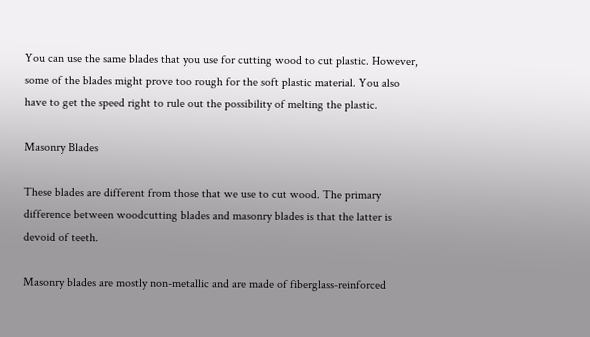You can use the same blades that you use for cutting wood to cut plastic. However, some of the blades might prove too rough for the soft plastic material. You also have to get the speed right to rule out the possibility of melting the plastic.

Masonry Blades

These blades are different from those that we use to cut wood. The primary difference between woodcutting blades and masonry blades is that the latter is devoid of teeth.

Masonry blades are mostly non-metallic and are made of fiberglass-reinforced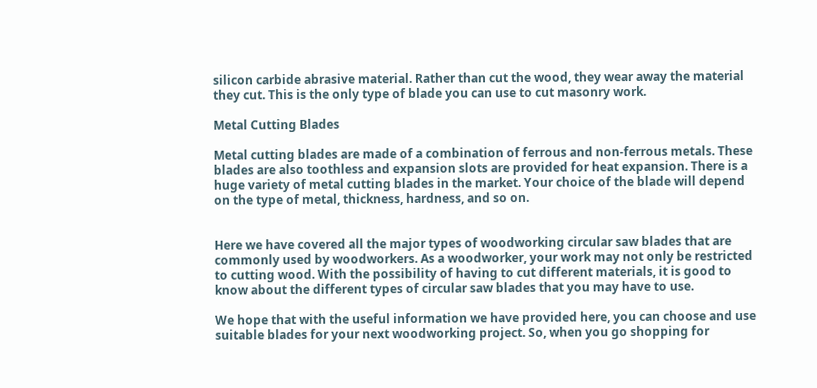silicon carbide abrasive material. Rather than cut the wood, they wear away the material they cut. This is the only type of blade you can use to cut masonry work.

Metal Cutting Blades

Metal cutting blades are made of a combination of ferrous and non-ferrous metals. These blades are also toothless and expansion slots are provided for heat expansion. There is a huge variety of metal cutting blades in the market. Your choice of the blade will depend on the type of metal, thickness, hardness, and so on.


Here we have covered all the major types of woodworking circular saw blades that are commonly used by woodworkers. As a woodworker, your work may not only be restricted to cutting wood. With the possibility of having to cut different materials, it is good to know about the different types of circular saw blades that you may have to use.

We hope that with the useful information we have provided here, you can choose and use suitable blades for your next woodworking project. So, when you go shopping for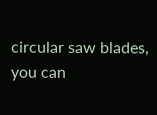circular saw blades, you can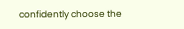confidently choose the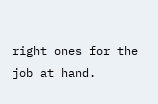right ones for the job at hand.